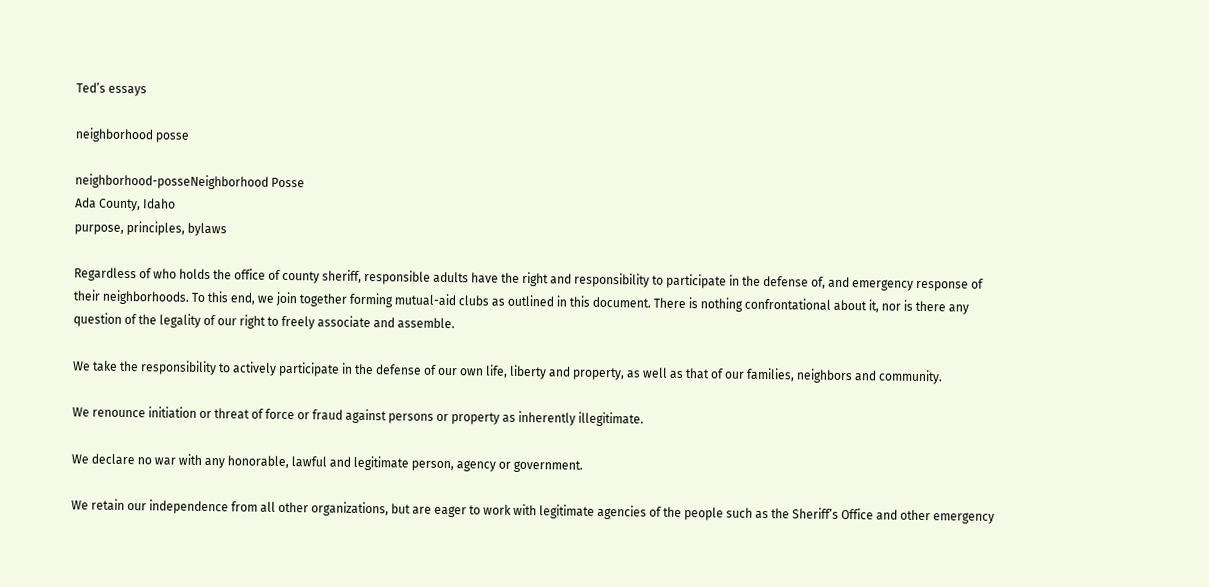Ted’s essays

neighborhood posse

neighborhood-posseNeighborhood Posse
Ada County, Idaho
purpose, principles, bylaws

Regardless of who holds the office of county sheriff, responsible adults have the right and responsibility to participate in the defense of, and emergency response of their neighborhoods. To this end, we join together forming mutual-aid clubs as outlined in this document. There is nothing confrontational about it, nor is there any question of the legality of our right to freely associate and assemble.

We take the responsibility to actively participate in the defense of our own life, liberty and property, as well as that of our families, neighbors and community.

We renounce initiation or threat of force or fraud against persons or property as inherently illegitimate.

We declare no war with any honorable, lawful and legitimate person, agency or government.

We retain our independence from all other organizations, but are eager to work with legitimate agencies of the people such as the Sheriff’s Office and other emergency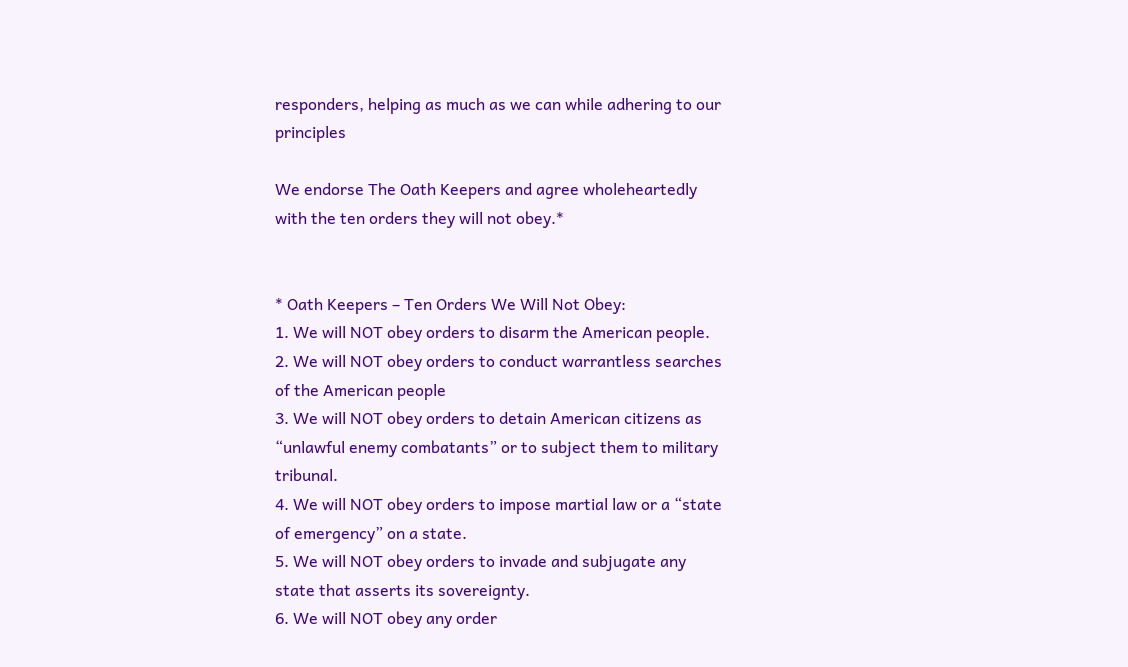responders, helping as much as we can while adhering to our principles

We endorse The Oath Keepers and agree wholeheartedly with the ten orders they will not obey.*


* Oath Keepers – Ten Orders We Will Not Obey:
1. We will NOT obey orders to disarm the American people.
2. We will NOT obey orders to conduct warrantless searches of the American people
3. We will NOT obey orders to detain American citizens as “unlawful enemy combatants” or to subject them to military tribunal.
4. We will NOT obey orders to impose martial law or a “state of emergency” on a state.
5. We will NOT obey orders to invade and subjugate any state that asserts its sovereignty.
6. We will NOT obey any order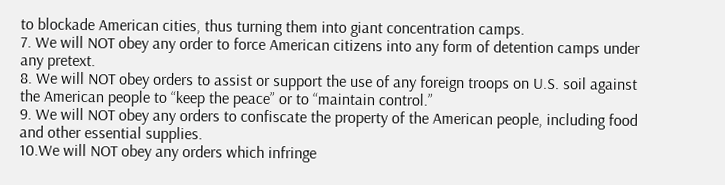to blockade American cities, thus turning them into giant concentration camps.
7. We will NOT obey any order to force American citizens into any form of detention camps under any pretext.
8. We will NOT obey orders to assist or support the use of any foreign troops on U.S. soil against the American people to “keep the peace” or to “maintain control.”
9. We will NOT obey any orders to confiscate the property of the American people, including food and other essential supplies.
10.We will NOT obey any orders which infringe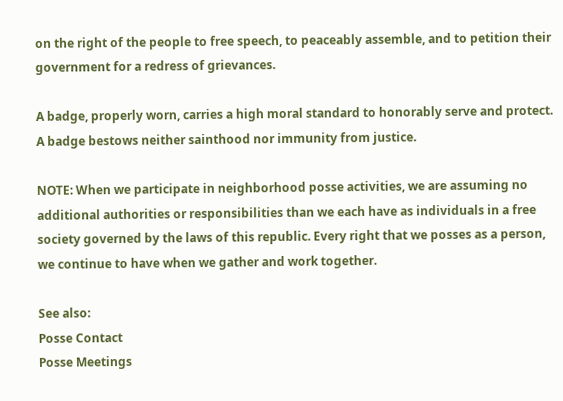on the right of the people to free speech, to peaceably assemble, and to petition their government for a redress of grievances.

A badge, properly worn, carries a high moral standard to honorably serve and protect. A badge bestows neither sainthood nor immunity from justice.

NOTE: When we participate in neighborhood posse activities, we are assuming no additional authorities or responsibilities than we each have as individuals in a free society governed by the laws of this republic. Every right that we posses as a person, we continue to have when we gather and work together.

See also:
Posse Contact
Posse Meetings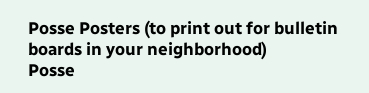Posse Posters (to print out for bulletin boards in your neighborhood)
Posse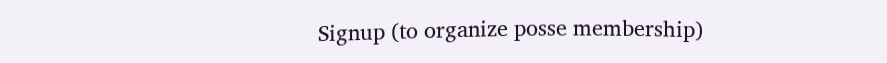Signup (to organize posse membership)